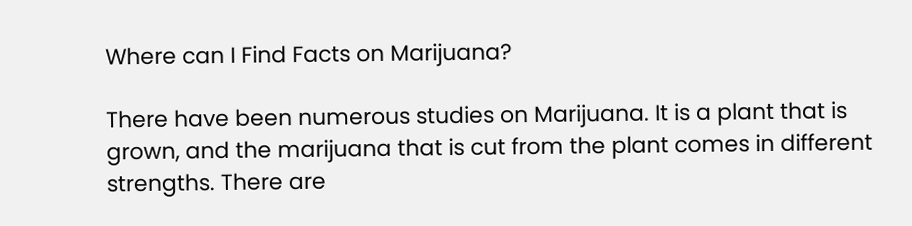Where can I Find Facts on Marijuana?

There have been numerous studies on Marijuana. It is a plant that is grown, and the marijuana that is cut from the plant comes in different strengths. There are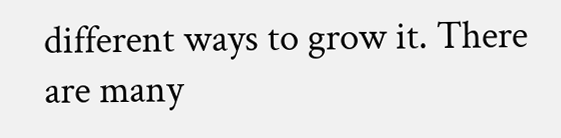different ways to grow it. There are many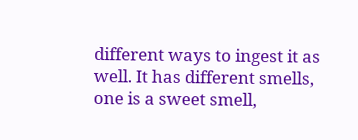different ways to ingest it as well. It has different smells, one is a sweet smell,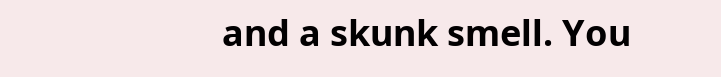and a skunk smell. You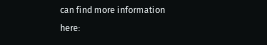can find more information here: